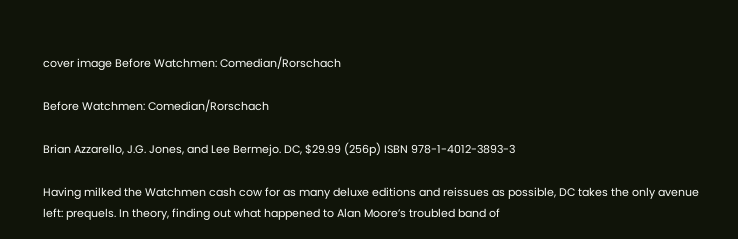cover image Before Watchmen: Comedian/Rorschach

Before Watchmen: Comedian/Rorschach

Brian Azzarello, J.G. Jones, and Lee Bermejo. DC, $29.99 (256p) ISBN 978-1-4012-3893-3

Having milked the Watchmen cash cow for as many deluxe editions and reissues as possible, DC takes the only avenue left: prequels. In theory, finding out what happened to Alan Moore’s troubled band of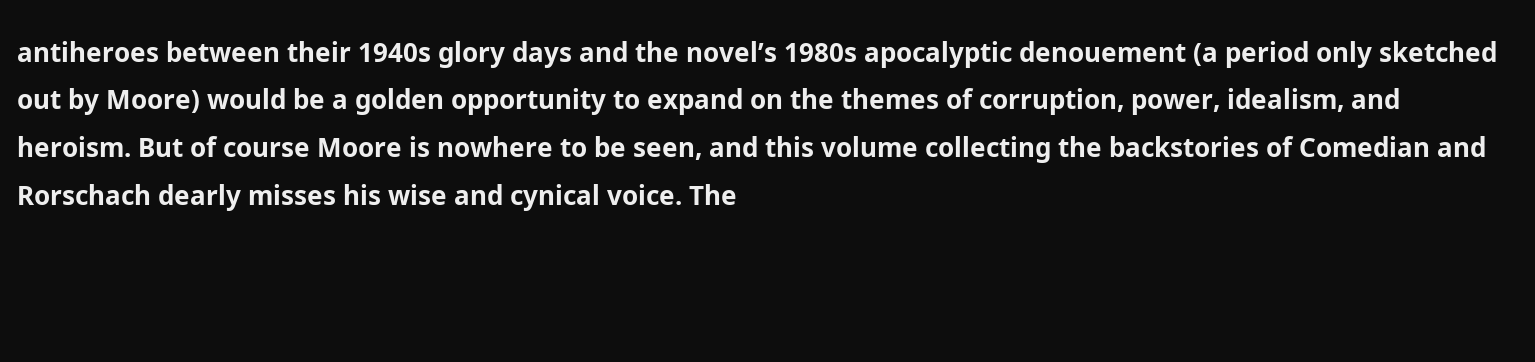antiheroes between their 1940s glory days and the novel’s 1980s apocalyptic denouement (a period only sketched out by Moore) would be a golden opportunity to expand on the themes of corruption, power, idealism, and heroism. But of course Moore is nowhere to be seen, and this volume collecting the backstories of Comedian and Rorschach dearly misses his wise and cynical voice. The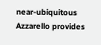near-ubiquitous Azzarello provides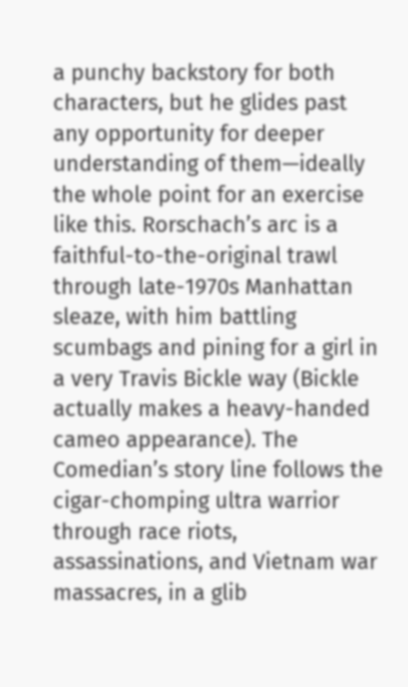a punchy backstory for both characters, but he glides past any opportunity for deeper understanding of them—ideally the whole point for an exercise like this. Rorschach’s arc is a faithful-to-the-original trawl through late-1970s Manhattan sleaze, with him battling scumbags and pining for a girl in a very Travis Bickle way (Bickle actually makes a heavy-handed cameo appearance). The Comedian’s story line follows the cigar-chomping ultra warrior through race riots, assassinations, and Vietnam war massacres, in a glib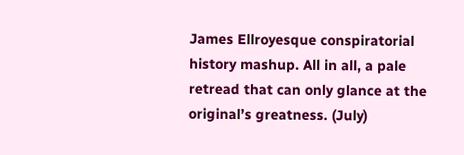James Ellroyesque conspiratorial history mashup. All in all, a pale retread that can only glance at the original’s greatness. (July)